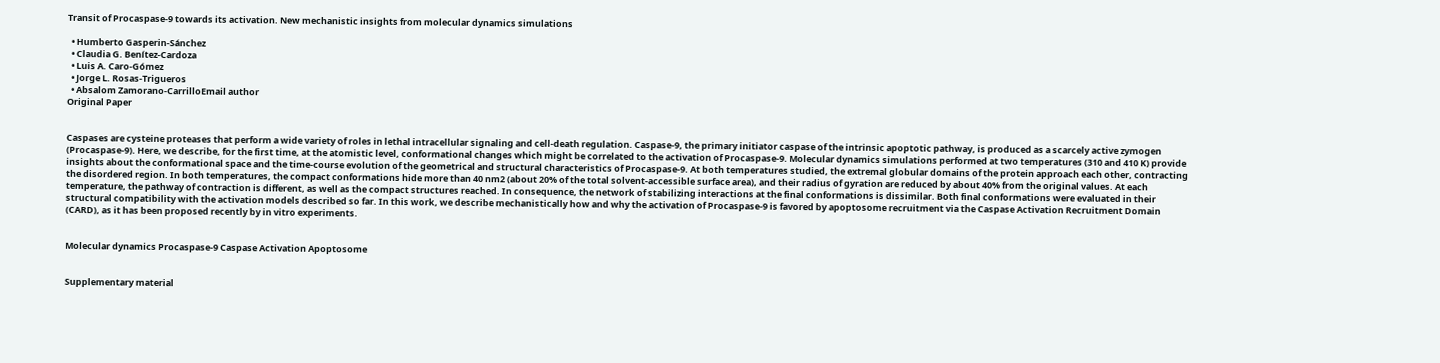Transit of Procaspase-9 towards its activation. New mechanistic insights from molecular dynamics simulations

  • Humberto Gasperin-Sánchez
  • Claudia G. Benítez-Cardoza
  • Luis A. Caro-Gómez
  • Jorge L. Rosas-Trigueros
  • Absalom Zamorano-CarrilloEmail author
Original Paper


Caspases are cysteine proteases that perform a wide variety of roles in lethal intracellular signaling and cell-death regulation. Caspase-9, the primary initiator caspase of the intrinsic apoptotic pathway, is produced as a scarcely active zymogen (Procaspase-9). Here, we describe, for the first time, at the atomistic level, conformational changes which might be correlated to the activation of Procaspase-9. Molecular dynamics simulations performed at two temperatures (310 and 410 K) provide insights about the conformational space and the time-course evolution of the geometrical and structural characteristics of Procaspase-9. At both temperatures studied, the extremal globular domains of the protein approach each other, contracting the disordered region. In both temperatures, the compact conformations hide more than 40 nm2 (about 20% of the total solvent-accessible surface area), and their radius of gyration are reduced by about 40% from the original values. At each temperature, the pathway of contraction is different, as well as the compact structures reached. In consequence, the network of stabilizing interactions at the final conformations is dissimilar. Both final conformations were evaluated in their structural compatibility with the activation models described so far. In this work, we describe mechanistically how and why the activation of Procaspase-9 is favored by apoptosome recruitment via the Caspase Activation Recruitment Domain (CARD), as it has been proposed recently by in vitro experiments.


Molecular dynamics Procaspase-9 Caspase Activation Apoptosome


Supplementary material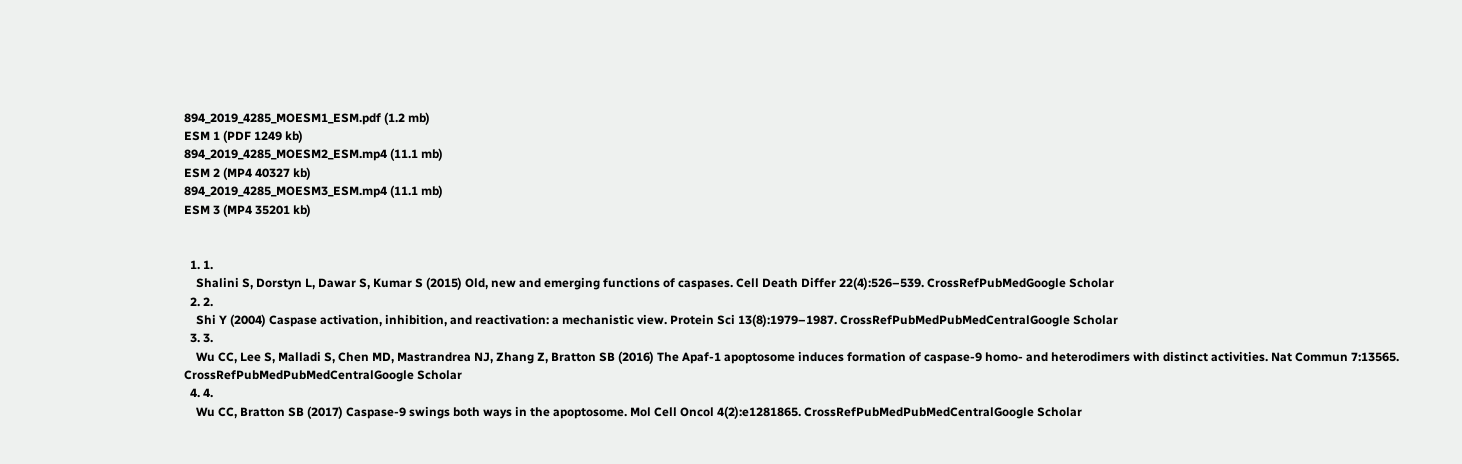894_2019_4285_MOESM1_ESM.pdf (1.2 mb)
ESM 1 (PDF 1249 kb)
894_2019_4285_MOESM2_ESM.mp4 (11.1 mb)
ESM 2 (MP4 40327 kb)
894_2019_4285_MOESM3_ESM.mp4 (11.1 mb)
ESM 3 (MP4 35201 kb)


  1. 1.
    Shalini S, Dorstyn L, Dawar S, Kumar S (2015) Old, new and emerging functions of caspases. Cell Death Differ 22(4):526–539. CrossRefPubMedGoogle Scholar
  2. 2.
    Shi Y (2004) Caspase activation, inhibition, and reactivation: a mechanistic view. Protein Sci 13(8):1979–1987. CrossRefPubMedPubMedCentralGoogle Scholar
  3. 3.
    Wu CC, Lee S, Malladi S, Chen MD, Mastrandrea NJ, Zhang Z, Bratton SB (2016) The Apaf-1 apoptosome induces formation of caspase-9 homo- and heterodimers with distinct activities. Nat Commun 7:13565. CrossRefPubMedPubMedCentralGoogle Scholar
  4. 4.
    Wu CC, Bratton SB (2017) Caspase-9 swings both ways in the apoptosome. Mol Cell Oncol 4(2):e1281865. CrossRefPubMedPubMedCentralGoogle Scholar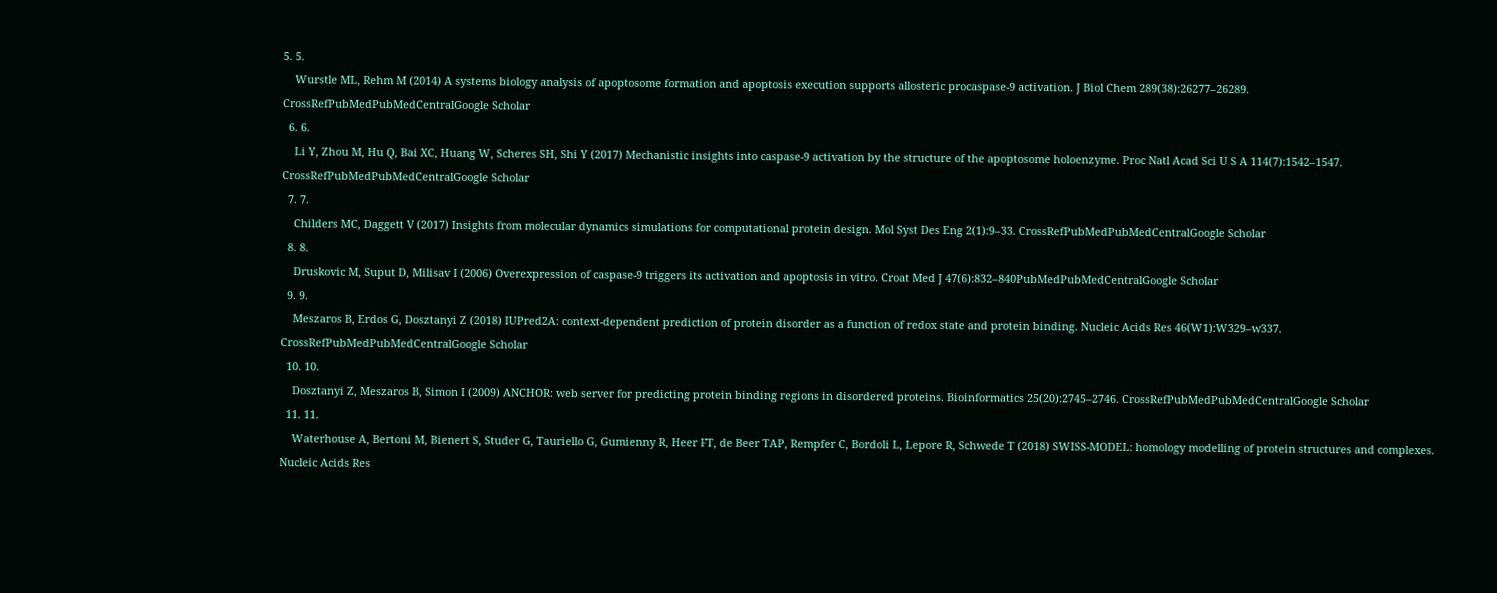5. 5.
    Wurstle ML, Rehm M (2014) A systems biology analysis of apoptosome formation and apoptosis execution supports allosteric procaspase-9 activation. J Biol Chem 289(38):26277–26289. CrossRefPubMedPubMedCentralGoogle Scholar
  6. 6.
    Li Y, Zhou M, Hu Q, Bai XC, Huang W, Scheres SH, Shi Y (2017) Mechanistic insights into caspase-9 activation by the structure of the apoptosome holoenzyme. Proc Natl Acad Sci U S A 114(7):1542–1547. CrossRefPubMedPubMedCentralGoogle Scholar
  7. 7.
    Childers MC, Daggett V (2017) Insights from molecular dynamics simulations for computational protein design. Mol Syst Des Eng 2(1):9–33. CrossRefPubMedPubMedCentralGoogle Scholar
  8. 8.
    Druskovic M, Suput D, Milisav I (2006) Overexpression of caspase-9 triggers its activation and apoptosis in vitro. Croat Med J 47(6):832–840PubMedPubMedCentralGoogle Scholar
  9. 9.
    Meszaros B, Erdos G, Dosztanyi Z (2018) IUPred2A: context-dependent prediction of protein disorder as a function of redox state and protein binding. Nucleic Acids Res 46(W1):W329–w337. CrossRefPubMedPubMedCentralGoogle Scholar
  10. 10.
    Dosztanyi Z, Meszaros B, Simon I (2009) ANCHOR: web server for predicting protein binding regions in disordered proteins. Bioinformatics 25(20):2745–2746. CrossRefPubMedPubMedCentralGoogle Scholar
  11. 11.
    Waterhouse A, Bertoni M, Bienert S, Studer G, Tauriello G, Gumienny R, Heer FT, de Beer TAP, Rempfer C, Bordoli L, Lepore R, Schwede T (2018) SWISS-MODEL: homology modelling of protein structures and complexes. Nucleic Acids Res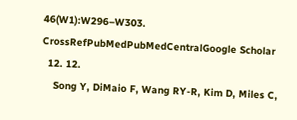46(W1):W296–W303. CrossRefPubMedPubMedCentralGoogle Scholar
  12. 12.
    Song Y, DiMaio F, Wang RY-R, Kim D, Miles C,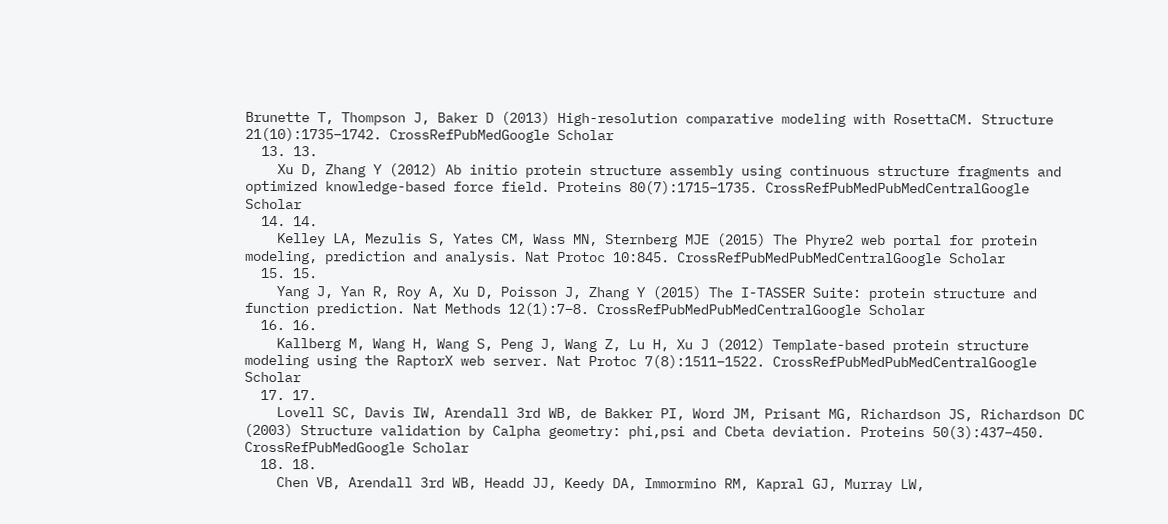Brunette T, Thompson J, Baker D (2013) High-resolution comparative modeling with RosettaCM. Structure 21(10):1735–1742. CrossRefPubMedGoogle Scholar
  13. 13.
    Xu D, Zhang Y (2012) Ab initio protein structure assembly using continuous structure fragments and optimized knowledge-based force field. Proteins 80(7):1715–1735. CrossRefPubMedPubMedCentralGoogle Scholar
  14. 14.
    Kelley LA, Mezulis S, Yates CM, Wass MN, Sternberg MJE (2015) The Phyre2 web portal for protein modeling, prediction and analysis. Nat Protoc 10:845. CrossRefPubMedPubMedCentralGoogle Scholar
  15. 15.
    Yang J, Yan R, Roy A, Xu D, Poisson J, Zhang Y (2015) The I-TASSER Suite: protein structure and function prediction. Nat Methods 12(1):7–8. CrossRefPubMedPubMedCentralGoogle Scholar
  16. 16.
    Kallberg M, Wang H, Wang S, Peng J, Wang Z, Lu H, Xu J (2012) Template-based protein structure modeling using the RaptorX web server. Nat Protoc 7(8):1511–1522. CrossRefPubMedPubMedCentralGoogle Scholar
  17. 17.
    Lovell SC, Davis IW, Arendall 3rd WB, de Bakker PI, Word JM, Prisant MG, Richardson JS, Richardson DC (2003) Structure validation by Calpha geometry: phi,psi and Cbeta deviation. Proteins 50(3):437–450. CrossRefPubMedGoogle Scholar
  18. 18.
    Chen VB, Arendall 3rd WB, Headd JJ, Keedy DA, Immormino RM, Kapral GJ, Murray LW,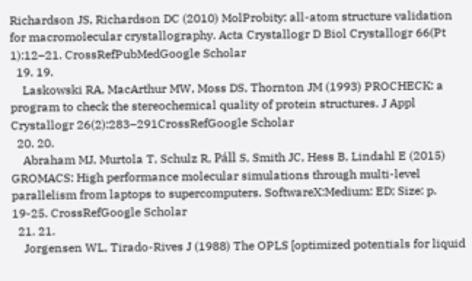Richardson JS, Richardson DC (2010) MolProbity: all-atom structure validation for macromolecular crystallography. Acta Crystallogr D Biol Crystallogr 66(Pt 1):12–21. CrossRefPubMedGoogle Scholar
  19. 19.
    Laskowski RA, MacArthur MW, Moss DS, Thornton JM (1993) PROCHECK: a program to check the stereochemical quality of protein structures. J Appl Crystallogr 26(2):283–291CrossRefGoogle Scholar
  20. 20.
    Abraham MJ, Murtola T, Schulz R, Páll S, Smith JC, Hess B, Lindahl E (2015) GROMACS: High performance molecular simulations through multi-level parallelism from laptops to supercomputers. SoftwareX:Medium: ED; Size: p. 19-25. CrossRefGoogle Scholar
  21. 21.
    Jorgensen WL, Tirado-Rives J (1988) The OPLS [optimized potentials for liquid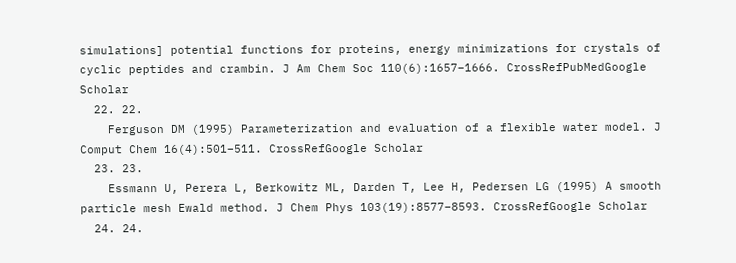simulations] potential functions for proteins, energy minimizations for crystals of cyclic peptides and crambin. J Am Chem Soc 110(6):1657–1666. CrossRefPubMedGoogle Scholar
  22. 22.
    Ferguson DM (1995) Parameterization and evaluation of a flexible water model. J Comput Chem 16(4):501–511. CrossRefGoogle Scholar
  23. 23.
    Essmann U, Perera L, Berkowitz ML, Darden T, Lee H, Pedersen LG (1995) A smooth particle mesh Ewald method. J Chem Phys 103(19):8577–8593. CrossRefGoogle Scholar
  24. 24.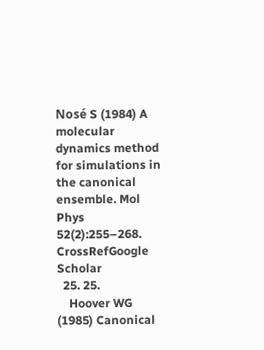Nosé S (1984) A molecular dynamics method for simulations in the canonical ensemble. Mol Phys 52(2):255–268. CrossRefGoogle Scholar
  25. 25.
    Hoover WG (1985) Canonical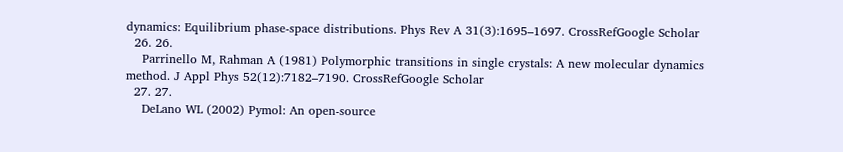dynamics: Equilibrium phase-space distributions. Phys Rev A 31(3):1695–1697. CrossRefGoogle Scholar
  26. 26.
    Parrinello M, Rahman A (1981) Polymorphic transitions in single crystals: A new molecular dynamics method. J Appl Phys 52(12):7182–7190. CrossRefGoogle Scholar
  27. 27.
    DeLano WL (2002) Pymol: An open-source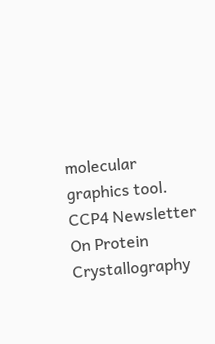molecular graphics tool. CCP4 Newsletter On Protein Crystallography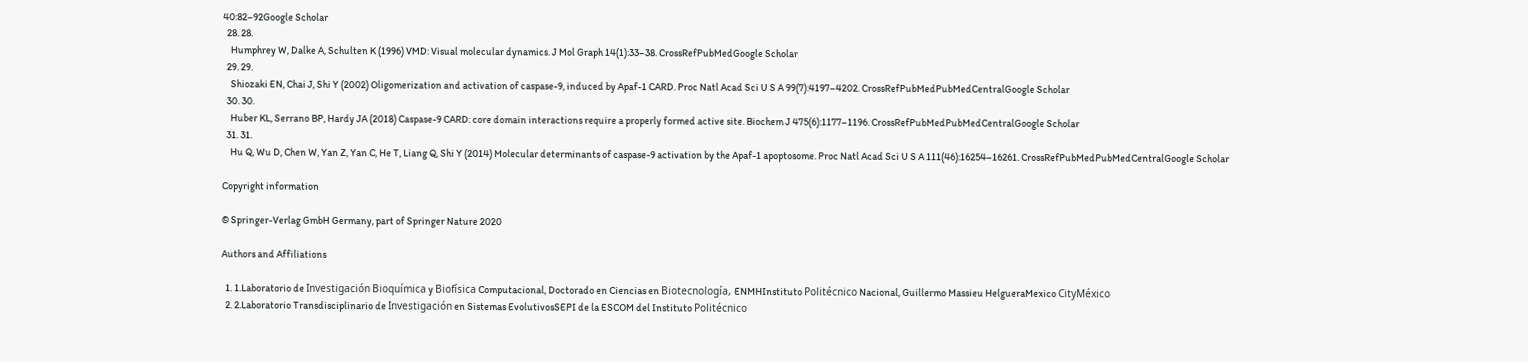40:82–92Google Scholar
  28. 28.
    Humphrey W, Dalke A, Schulten K (1996) VMD: Visual molecular dynamics. J Mol Graph 14(1):33–38. CrossRefPubMedGoogle Scholar
  29. 29.
    Shiozaki EN, Chai J, Shi Y (2002) Oligomerization and activation of caspase-9, induced by Apaf-1 CARD. Proc Natl Acad Sci U S A 99(7):4197–4202. CrossRefPubMedPubMedCentralGoogle Scholar
  30. 30.
    Huber KL, Serrano BP, Hardy JA (2018) Caspase-9 CARD: core domain interactions require a properly formed active site. Biochem J 475(6):1177–1196. CrossRefPubMedPubMedCentralGoogle Scholar
  31. 31.
    Hu Q, Wu D, Chen W, Yan Z, Yan C, He T, Liang Q, Shi Y (2014) Molecular determinants of caspase-9 activation by the Apaf-1 apoptosome. Proc Natl Acad Sci U S A 111(46):16254–16261. CrossRefPubMedPubMedCentralGoogle Scholar

Copyright information

© Springer-Verlag GmbH Germany, part of Springer Nature 2020

Authors and Affiliations

  1. 1.Laboratorio de Investigación Bioquímica y Biofísica Computacional, Doctorado en Ciencias en Biotecnología, ENMHInstituto Politécnico Nacional, Guillermo Massieu HelgueraMexico CityMéxico
  2. 2.Laboratorio Transdisciplinario de Investigación en Sistemas EvolutivosSEPI de la ESCOM del Instituto Politécnico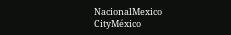NacionalMexico CityMéxico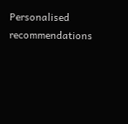Personalised recommendations